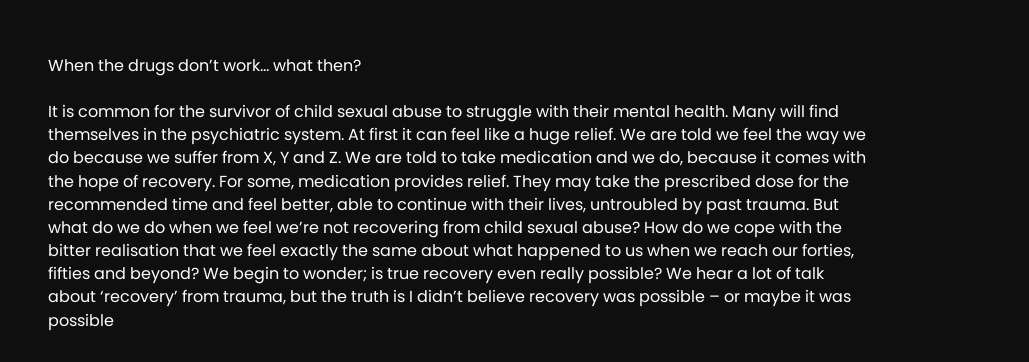When the drugs don’t work… what then?

It is common for the survivor of child sexual abuse to struggle with their mental health. Many will find themselves in the psychiatric system. At first it can feel like a huge relief. We are told we feel the way we do because we suffer from X, Y and Z. We are told to take medication and we do, because it comes with the hope of recovery. For some, medication provides relief. They may take the prescribed dose for the recommended time and feel better, able to continue with their lives, untroubled by past trauma. But what do we do when we feel we’re not recovering from child sexual abuse? How do we cope with the bitter realisation that we feel exactly the same about what happened to us when we reach our forties, fifties and beyond? We begin to wonder; is true recovery even really possible? We hear a lot of talk about ‘recovery’ from trauma, but the truth is I didn’t believe recovery was possible – or maybe it was possible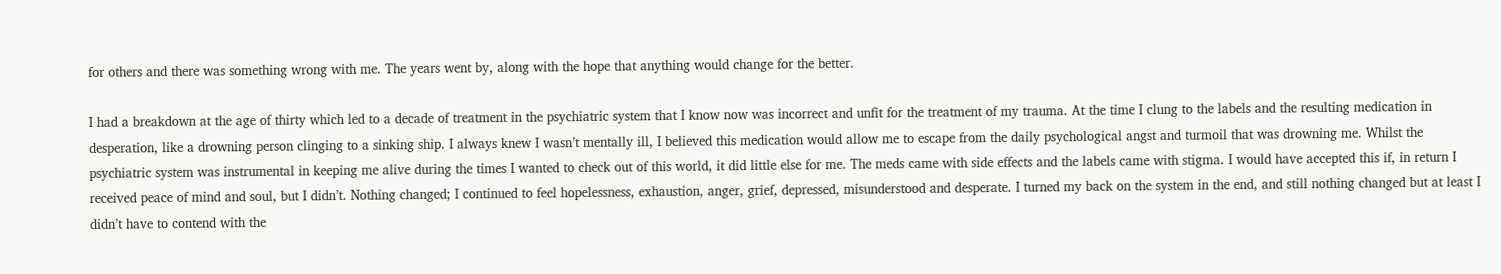for others and there was something wrong with me. The years went by, along with the hope that anything would change for the better.

I had a breakdown at the age of thirty which led to a decade of treatment in the psychiatric system that I know now was incorrect and unfit for the treatment of my trauma. At the time I clung to the labels and the resulting medication in desperation, like a drowning person clinging to a sinking ship. I always knew I wasn’t mentally ill, I believed this medication would allow me to escape from the daily psychological angst and turmoil that was drowning me. Whilst the psychiatric system was instrumental in keeping me alive during the times I wanted to check out of this world, it did little else for me. The meds came with side effects and the labels came with stigma. I would have accepted this if, in return I received peace of mind and soul, but I didn’t. Nothing changed; I continued to feel hopelessness, exhaustion, anger, grief, depressed, misunderstood and desperate. I turned my back on the system in the end, and still nothing changed but at least I didn’t have to contend with the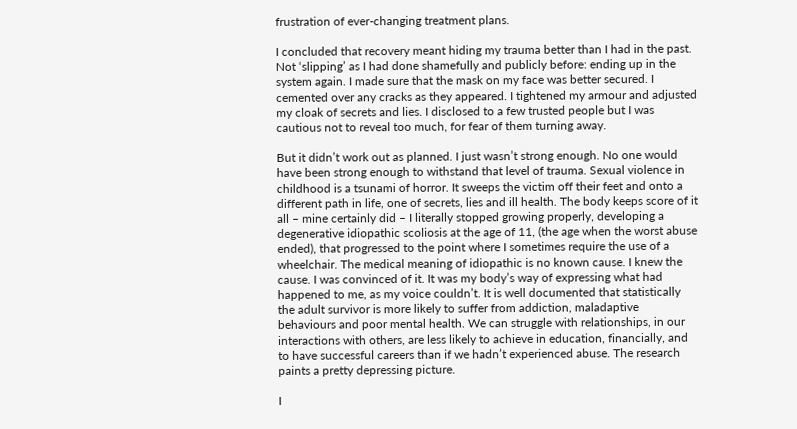frustration of ever-changing treatment plans.

I concluded that recovery meant hiding my trauma better than I had in the past. Not ‘slipping’ as I had done shamefully and publicly before: ending up in the system again. I made sure that the mask on my face was better secured. I cemented over any cracks as they appeared. I tightened my armour and adjusted my cloak of secrets and lies. I disclosed to a few trusted people but I was cautious not to reveal too much, for fear of them turning away.

But it didn’t work out as planned. I just wasn’t strong enough. No one would have been strong enough to withstand that level of trauma. Sexual violence in childhood is a tsunami of horror. It sweeps the victim off their feet and onto a different path in life, one of secrets, lies and ill health. The body keeps score of it all – mine certainly did – I literally stopped growing properly, developing a degenerative idiopathic scoliosis at the age of 11, (the age when the worst abuse ended), that progressed to the point where I sometimes require the use of a wheelchair. The medical meaning of idiopathic is no known cause. I knew the cause. I was convinced of it. It was my body’s way of expressing what had happened to me, as my voice couldn’t. It is well documented that statistically the adult survivor is more likely to suffer from addiction, maladaptive behaviours and poor mental health. We can struggle with relationships, in our interactions with others, are less likely to achieve in education, financially, and to have successful careers than if we hadn’t experienced abuse. The research paints a pretty depressing picture.

I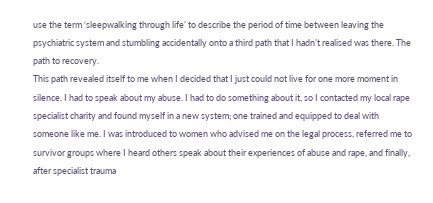use the term ‘sleepwalking through life’ to describe the period of time between leaving the psychiatric system and stumbling accidentally onto a third path that I hadn’t realised was there. The path to recovery.
This path revealed itself to me when I decided that I just could not live for one more moment in silence. I had to speak about my abuse. I had to do something about it, so I contacted my local rape specialist charity and found myself in a new system; one trained and equipped to deal with someone like me. I was introduced to women who advised me on the legal process, referred me to survivor groups where I heard others speak about their experiences of abuse and rape, and finally, after specialist trauma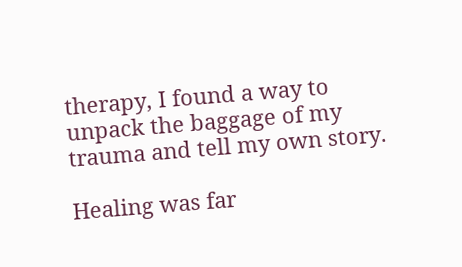therapy, I found a way to unpack the baggage of my trauma and tell my own story.

Healing was far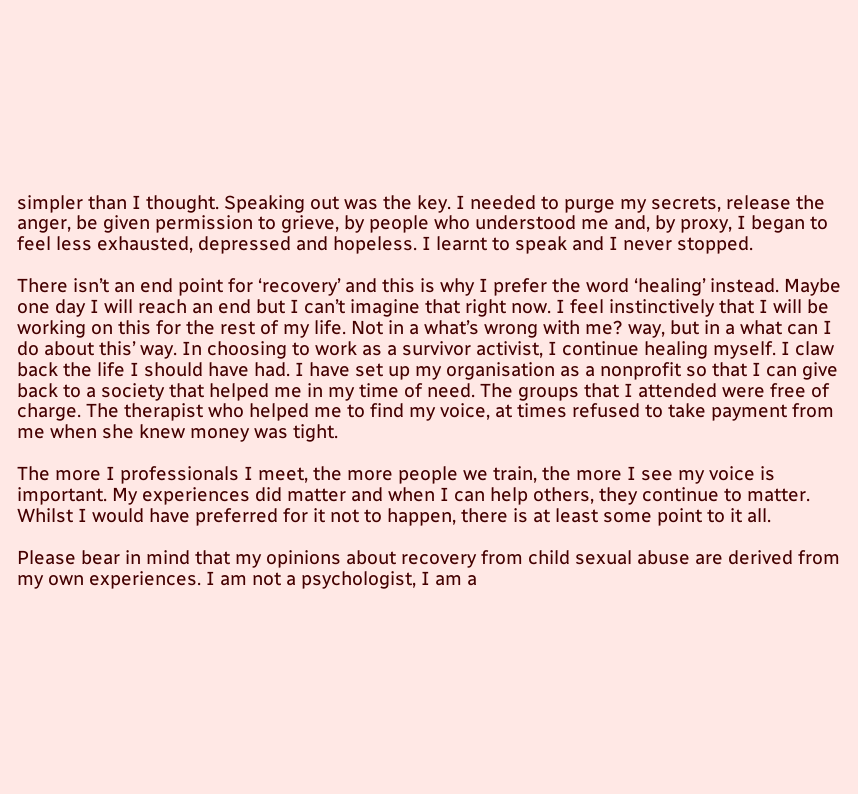simpler than I thought. Speaking out was the key. I needed to purge my secrets, release the anger, be given permission to grieve, by people who understood me and, by proxy, I began to feel less exhausted, depressed and hopeless. I learnt to speak and I never stopped.

There isn’t an end point for ‘recovery’ and this is why I prefer the word ‘healing’ instead. Maybe one day I will reach an end but I can’t imagine that right now. I feel instinctively that I will be working on this for the rest of my life. Not in a what’s wrong with me? way, but in a what can I do about this’ way. In choosing to work as a survivor activist, I continue healing myself. I claw back the life I should have had. I have set up my organisation as a nonprofit so that I can give back to a society that helped me in my time of need. The groups that I attended were free of charge. The therapist who helped me to find my voice, at times refused to take payment from me when she knew money was tight.

The more I professionals I meet, the more people we train, the more I see my voice is important. My experiences did matter and when I can help others, they continue to matter. Whilst I would have preferred for it not to happen, there is at least some point to it all.

Please bear in mind that my opinions about recovery from child sexual abuse are derived from my own experiences. I am not a psychologist, I am a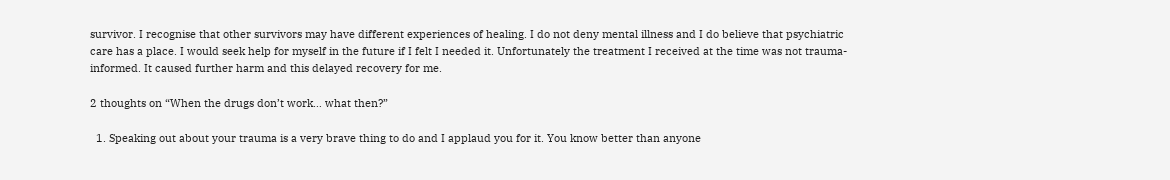survivor. I recognise that other survivors may have different experiences of healing. I do not deny mental illness and I do believe that psychiatric care has a place. I would seek help for myself in the future if I felt I needed it. Unfortunately the treatment I received at the time was not trauma-informed. It caused further harm and this delayed recovery for me.

2 thoughts on “When the drugs don’t work… what then?”

  1. Speaking out about your trauma is a very brave thing to do and I applaud you for it. You know better than anyone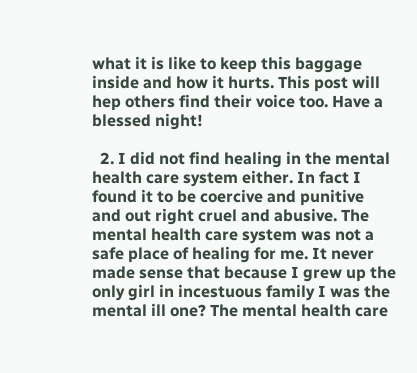what it is like to keep this baggage inside and how it hurts. This post will hep others find their voice too. Have a blessed night!

  2. I did not find healing in the mental health care system either. In fact I found it to be coercive and punitive and out right cruel and abusive. The mental health care system was not a safe place of healing for me. It never made sense that because I grew up the only girl in incestuous family I was the mental ill one? The mental health care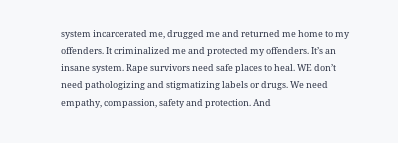system incarcerated me, drugged me and returned me home to my offenders. It criminalized me and protected my offenders. It’s an insane system. Rape survivors need safe places to heal. WE don’t need pathologizing and stigmatizing labels or drugs. We need empathy, compassion, safety and protection. And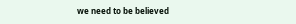we need to be believed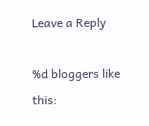Leave a Reply

%d bloggers like this: